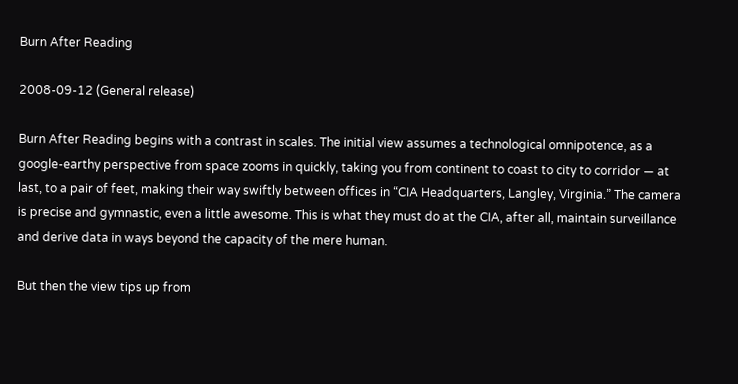Burn After Reading

2008-09-12 (General release)

Burn After Reading begins with a contrast in scales. The initial view assumes a technological omnipotence, as a google-earthy perspective from space zooms in quickly, taking you from continent to coast to city to corridor — at last, to a pair of feet, making their way swiftly between offices in “CIA Headquarters, Langley, Virginia.” The camera is precise and gymnastic, even a little awesome. This is what they must do at the CIA, after all, maintain surveillance and derive data in ways beyond the capacity of the mere human.

But then the view tips up from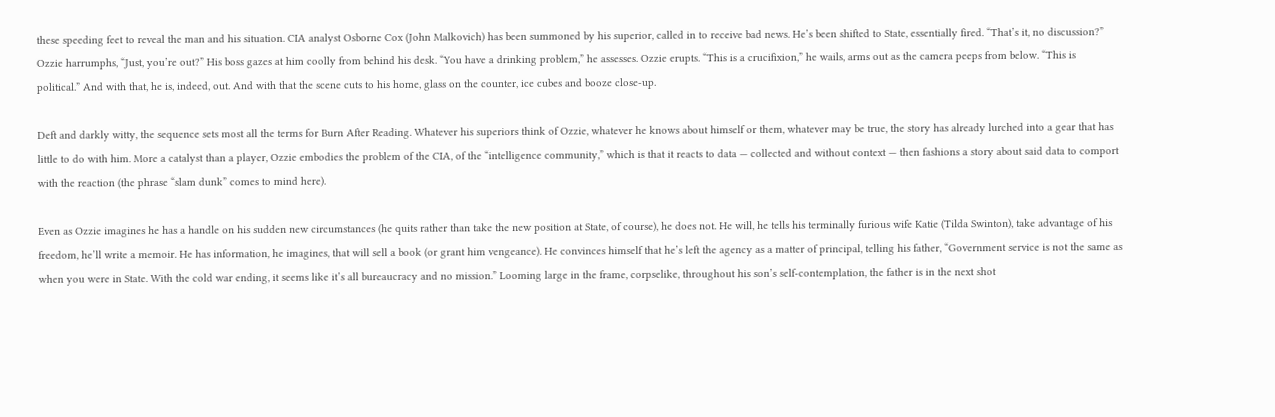these speeding feet to reveal the man and his situation. CIA analyst Osborne Cox (John Malkovich) has been summoned by his superior, called in to receive bad news. He’s been shifted to State, essentially fired. “That’s it, no discussion?” Ozzie harrumphs, “Just, you’re out?” His boss gazes at him coolly from behind his desk. “You have a drinking problem,” he assesses. Ozzie erupts. “This is a crucifixion,” he wails, arms out as the camera peeps from below. “This is political.” And with that, he is, indeed, out. And with that the scene cuts to his home, glass on the counter, ice cubes and booze close-up.

Deft and darkly witty, the sequence sets most all the terms for Burn After Reading. Whatever his superiors think of Ozzie, whatever he knows about himself or them, whatever may be true, the story has already lurched into a gear that has little to do with him. More a catalyst than a player, Ozzie embodies the problem of the CIA, of the “intelligence community,” which is that it reacts to data — collected and without context — then fashions a story about said data to comport with the reaction (the phrase “slam dunk” comes to mind here).

Even as Ozzie imagines he has a handle on his sudden new circumstances (he quits rather than take the new position at State, of course), he does not. He will, he tells his terminally furious wife Katie (Tilda Swinton), take advantage of his freedom, he’ll write a memoir. He has information, he imagines, that will sell a book (or grant him vengeance). He convinces himself that he’s left the agency as a matter of principal, telling his father, “Government service is not the same as when you were in State. With the cold war ending, it seems like it’s all bureaucracy and no mission.” Looming large in the frame, corpselike, throughout his son’s self-contemplation, the father is in the next shot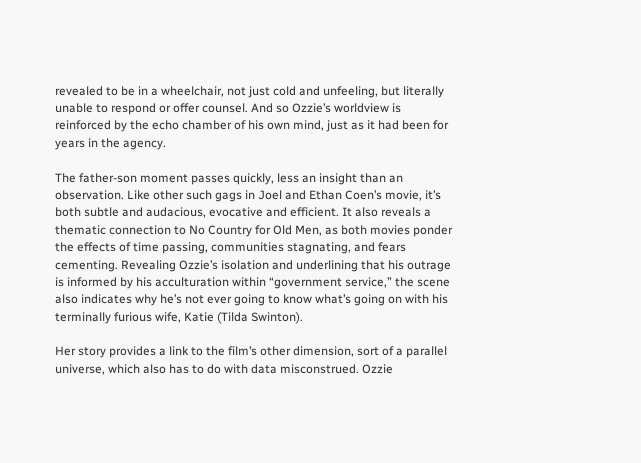revealed to be in a wheelchair, not just cold and unfeeling, but literally unable to respond or offer counsel. And so Ozzie’s worldview is reinforced by the echo chamber of his own mind, just as it had been for years in the agency.

The father-son moment passes quickly, less an insight than an observation. Like other such gags in Joel and Ethan Coen’s movie, it’s both subtle and audacious, evocative and efficient. It also reveals a thematic connection to No Country for Old Men, as both movies ponder the effects of time passing, communities stagnating, and fears cementing. Revealing Ozzie’s isolation and underlining that his outrage is informed by his acculturation within “government service,” the scene also indicates why he’s not ever going to know what’s going on with his terminally furious wife, Katie (Tilda Swinton).

Her story provides a link to the film’s other dimension, sort of a parallel universe, which also has to do with data misconstrued. Ozzie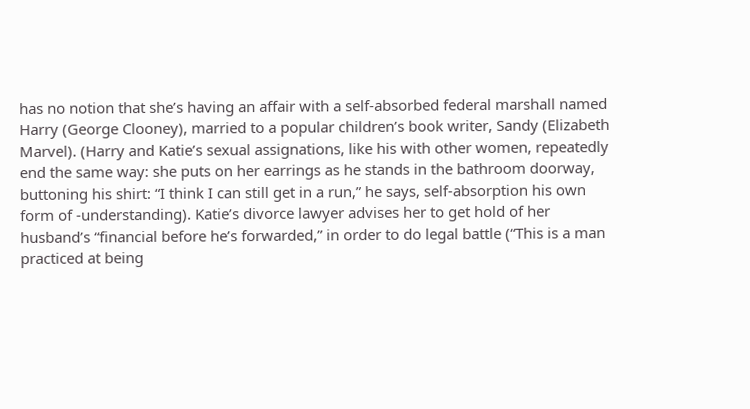has no notion that she’s having an affair with a self-absorbed federal marshall named Harry (George Clooney), married to a popular children’s book writer, Sandy (Elizabeth Marvel). (Harry and Katie’s sexual assignations, like his with other women, repeatedly end the same way: she puts on her earrings as he stands in the bathroom doorway, buttoning his shirt: “I think I can still get in a run,” he says, self-absorption his own form of -understanding). Katie’s divorce lawyer advises her to get hold of her husband’s “financial before he’s forwarded,” in order to do legal battle (“This is a man practiced at being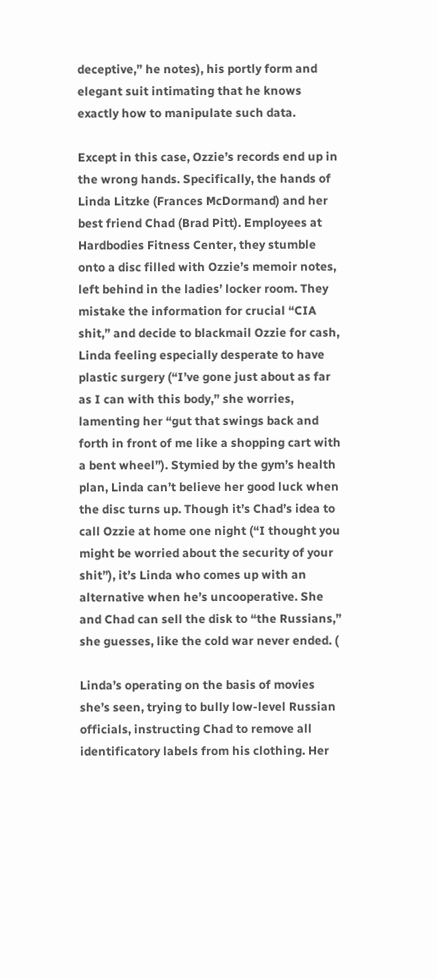deceptive,” he notes), his portly form and elegant suit intimating that he knows exactly how to manipulate such data.

Except in this case, Ozzie’s records end up in the wrong hands. Specifically, the hands of Linda Litzke (Frances McDormand) and her best friend Chad (Brad Pitt). Employees at Hardbodies Fitness Center, they stumble onto a disc filled with Ozzie’s memoir notes, left behind in the ladies’ locker room. They mistake the information for crucial “CIA shit,” and decide to blackmail Ozzie for cash, Linda feeling especially desperate to have plastic surgery (“I’ve gone just about as far as I can with this body,” she worries, lamenting her “gut that swings back and forth in front of me like a shopping cart with a bent wheel”). Stymied by the gym’s health plan, Linda can’t believe her good luck when the disc turns up. Though it’s Chad’s idea to call Ozzie at home one night (“I thought you might be worried about the security of your shit”), it’s Linda who comes up with an alternative when he’s uncooperative. She and Chad can sell the disk to “the Russians,” she guesses, like the cold war never ended. (

Linda’s operating on the basis of movies she’s seen, trying to bully low-level Russian officials, instructing Chad to remove all identificatory labels from his clothing. Her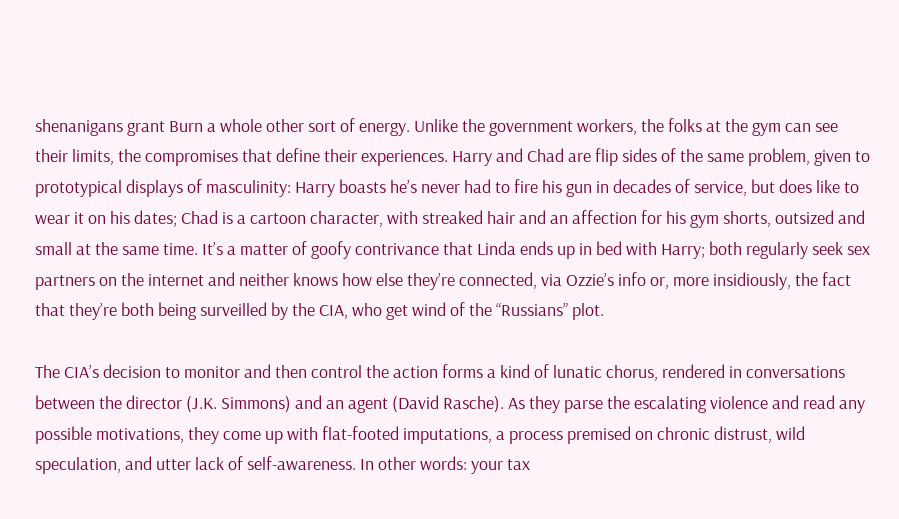shenanigans grant Burn a whole other sort of energy. Unlike the government workers, the folks at the gym can see their limits, the compromises that define their experiences. Harry and Chad are flip sides of the same problem, given to prototypical displays of masculinity: Harry boasts he’s never had to fire his gun in decades of service, but does like to wear it on his dates; Chad is a cartoon character, with streaked hair and an affection for his gym shorts, outsized and small at the same time. It’s a matter of goofy contrivance that Linda ends up in bed with Harry; both regularly seek sex partners on the internet and neither knows how else they’re connected, via Ozzie’s info or, more insidiously, the fact that they’re both being surveilled by the CIA, who get wind of the “Russians” plot.

The CIA’s decision to monitor and then control the action forms a kind of lunatic chorus, rendered in conversations between the director (J.K. Simmons) and an agent (David Rasche). As they parse the escalating violence and read any possible motivations, they come up with flat-footed imputations, a process premised on chronic distrust, wild speculation, and utter lack of self-awareness. In other words: your tax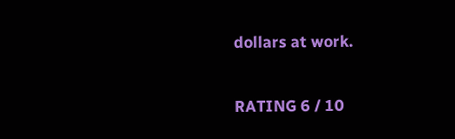dollars at work.

RATING 6 / 10